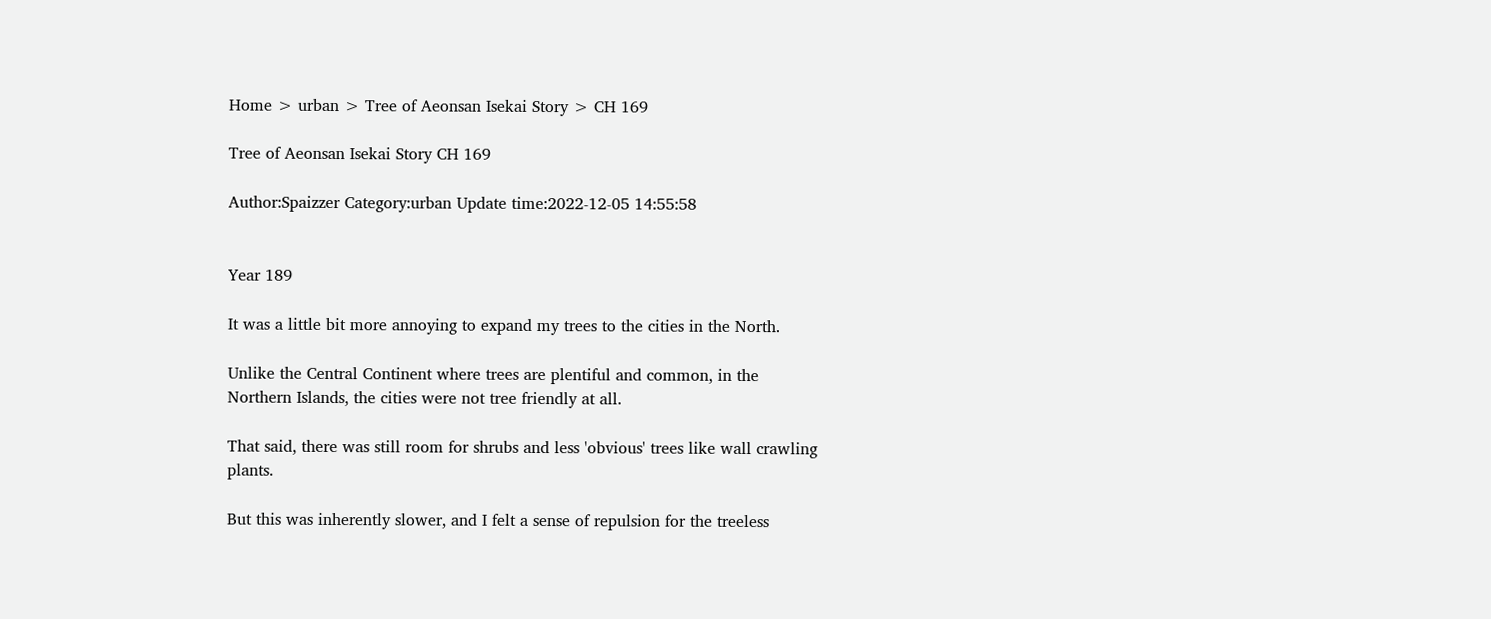Home > urban > Tree of Aeonsan Isekai Story > CH 169

Tree of Aeonsan Isekai Story CH 169

Author:Spaizzer Category:urban Update time:2022-12-05 14:55:58


Year 189

It was a little bit more annoying to expand my trees to the cities in the North.

Unlike the Central Continent where trees are plentiful and common, in the Northern Islands, the cities were not tree friendly at all.

That said, there was still room for shrubs and less 'obvious' trees like wall crawling plants.

But this was inherently slower, and I felt a sense of repulsion for the treeless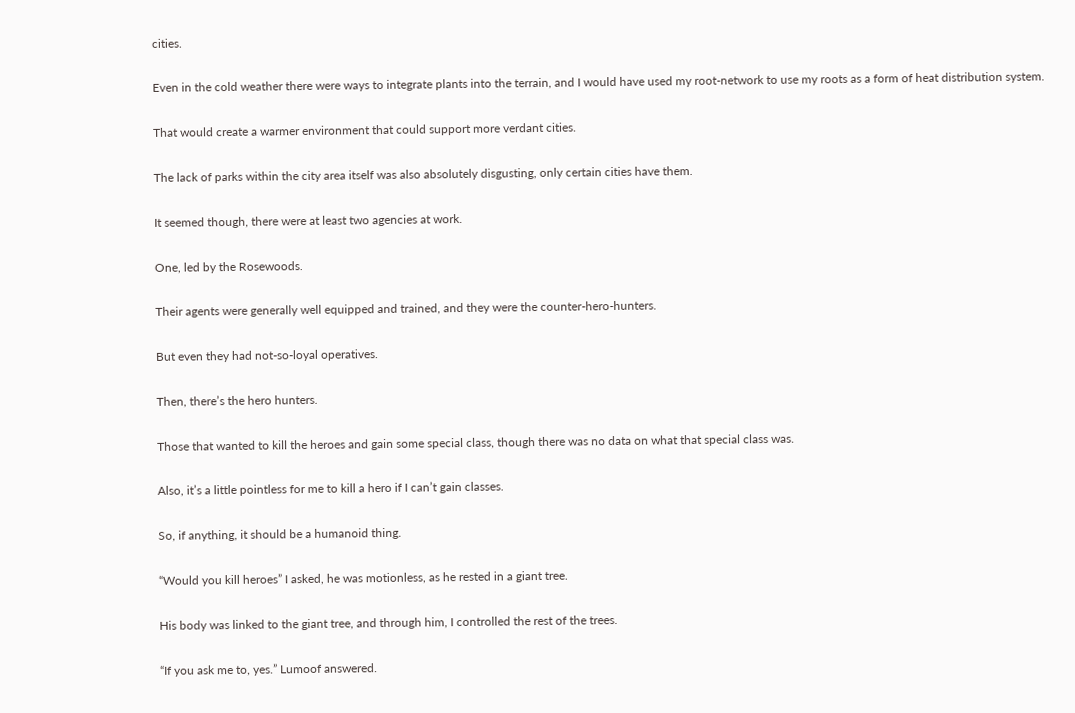cities.

Even in the cold weather there were ways to integrate plants into the terrain, and I would have used my root-network to use my roots as a form of heat distribution system.

That would create a warmer environment that could support more verdant cities.

The lack of parks within the city area itself was also absolutely disgusting, only certain cities have them.

It seemed though, there were at least two agencies at work.

One, led by the Rosewoods.

Their agents were generally well equipped and trained, and they were the counter-hero-hunters.

But even they had not-so-loyal operatives.

Then, there’s the hero hunters.

Those that wanted to kill the heroes and gain some special class, though there was no data on what that special class was.

Also, it’s a little pointless for me to kill a hero if I can’t gain classes.

So, if anything, it should be a humanoid thing.

“Would you kill heroes” I asked, he was motionless, as he rested in a giant tree.

His body was linked to the giant tree, and through him, I controlled the rest of the trees.

“If you ask me to, yes.” Lumoof answered.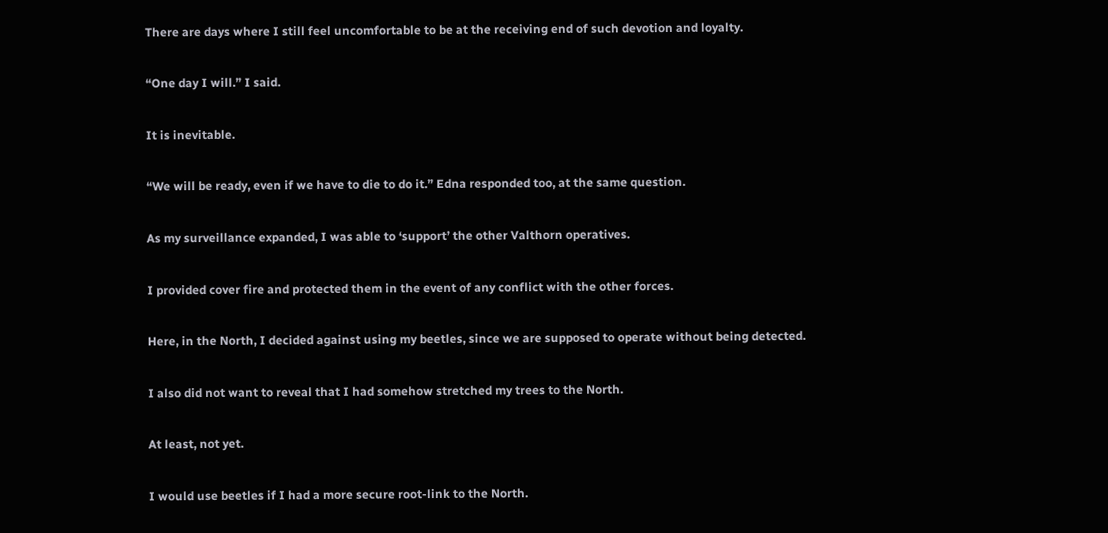There are days where I still feel uncomfortable to be at the receiving end of such devotion and loyalty.

“One day I will.” I said.

It is inevitable.

“We will be ready, even if we have to die to do it.” Edna responded too, at the same question.

As my surveillance expanded, I was able to ‘support’ the other Valthorn operatives.

I provided cover fire and protected them in the event of any conflict with the other forces.

Here, in the North, I decided against using my beetles, since we are supposed to operate without being detected.

I also did not want to reveal that I had somehow stretched my trees to the North.

At least, not yet.

I would use beetles if I had a more secure root-link to the North.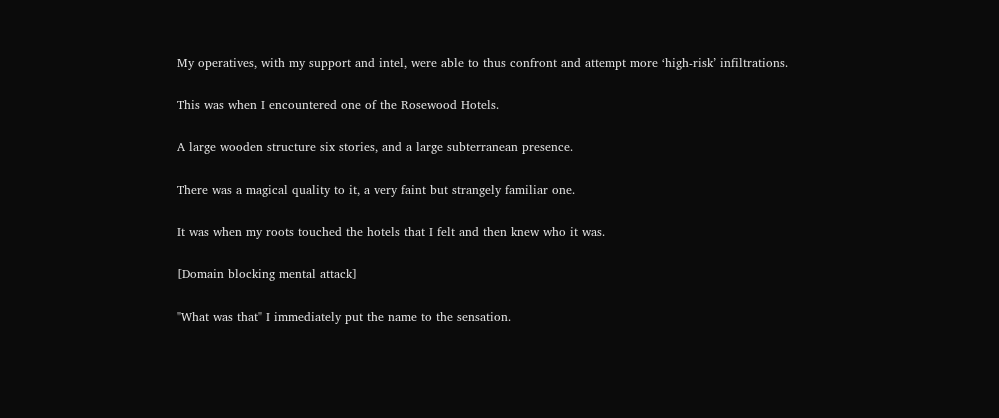My operatives, with my support and intel, were able to thus confront and attempt more ‘high-risk’ infiltrations.

This was when I encountered one of the Rosewood Hotels.

A large wooden structure six stories, and a large subterranean presence.

There was a magical quality to it, a very faint but strangely familiar one.

It was when my roots touched the hotels that I felt and then knew who it was.

[Domain blocking mental attack]

"What was that" I immediately put the name to the sensation.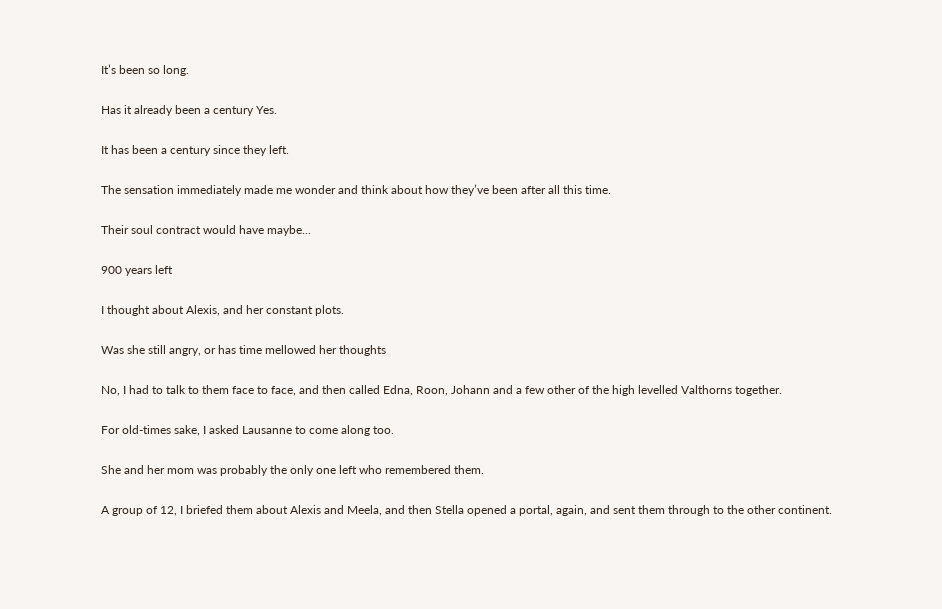It’s been so long.

Has it already been a century Yes.

It has been a century since they left.

The sensation immediately made me wonder and think about how they’ve been after all this time.

Their soul contract would have maybe...

900 years left

I thought about Alexis, and her constant plots.

Was she still angry, or has time mellowed her thoughts

No, I had to talk to them face to face, and then called Edna, Roon, Johann and a few other of the high levelled Valthorns together.

For old-times sake, I asked Lausanne to come along too.

She and her mom was probably the only one left who remembered them.

A group of 12, I briefed them about Alexis and Meela, and then Stella opened a portal, again, and sent them through to the other continent.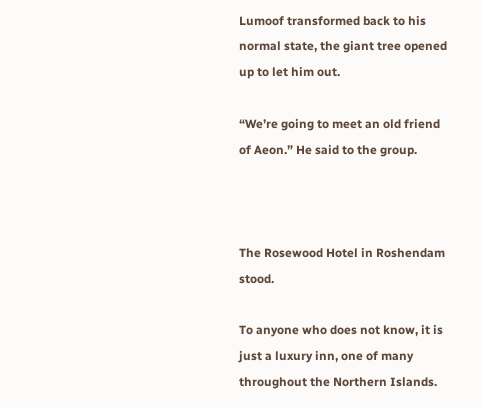Lumoof transformed back to his normal state, the giant tree opened up to let him out.

“We’re going to meet an old friend of Aeon.” He said to the group.



The Rosewood Hotel in Roshendam stood.

To anyone who does not know, it is just a luxury inn, one of many throughout the Northern Islands.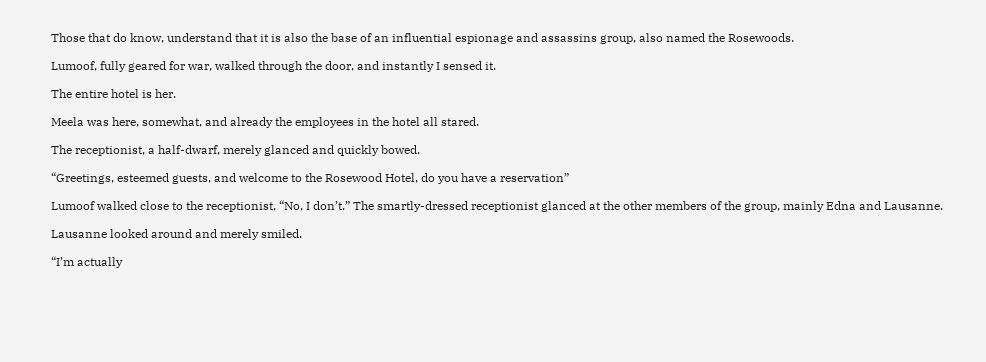Those that do know, understand that it is also the base of an influential espionage and assassins group, also named the Rosewoods.

Lumoof, fully geared for war, walked through the door, and instantly I sensed it.

The entire hotel is her.

Meela was here, somewhat, and already the employees in the hotel all stared.

The receptionist, a half-dwarf, merely glanced and quickly bowed.

“Greetings, esteemed guests, and welcome to the Rosewood Hotel, do you have a reservation”

Lumoof walked close to the receptionist, “No, I don’t.” The smartly-dressed receptionist glanced at the other members of the group, mainly Edna and Lausanne.

Lausanne looked around and merely smiled.

“I’m actually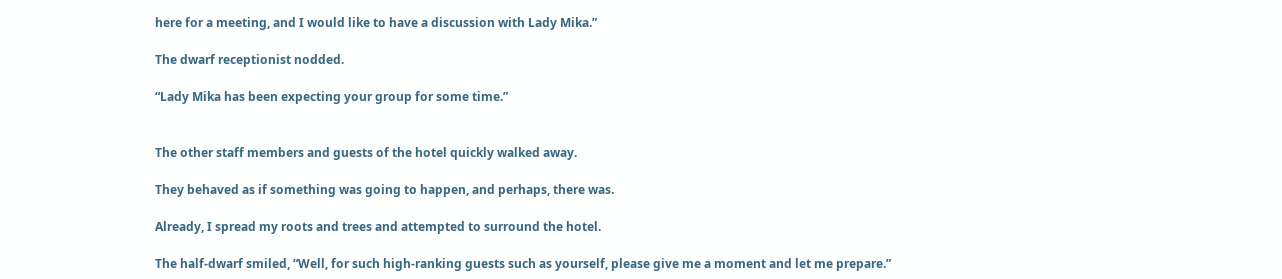here for a meeting, and I would like to have a discussion with Lady Mika.”

The dwarf receptionist nodded.

“Lady Mika has been expecting your group for some time.”


The other staff members and guests of the hotel quickly walked away.

They behaved as if something was going to happen, and perhaps, there was.

Already, I spread my roots and trees and attempted to surround the hotel.

The half-dwarf smiled, “Well, for such high-ranking guests such as yourself, please give me a moment and let me prepare.”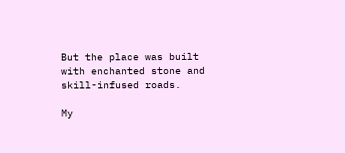But the place was built with enchanted stone and skill-infused roads.

My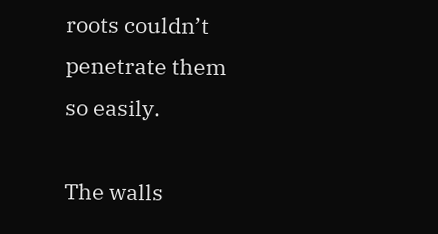roots couldn’t penetrate them so easily.

The walls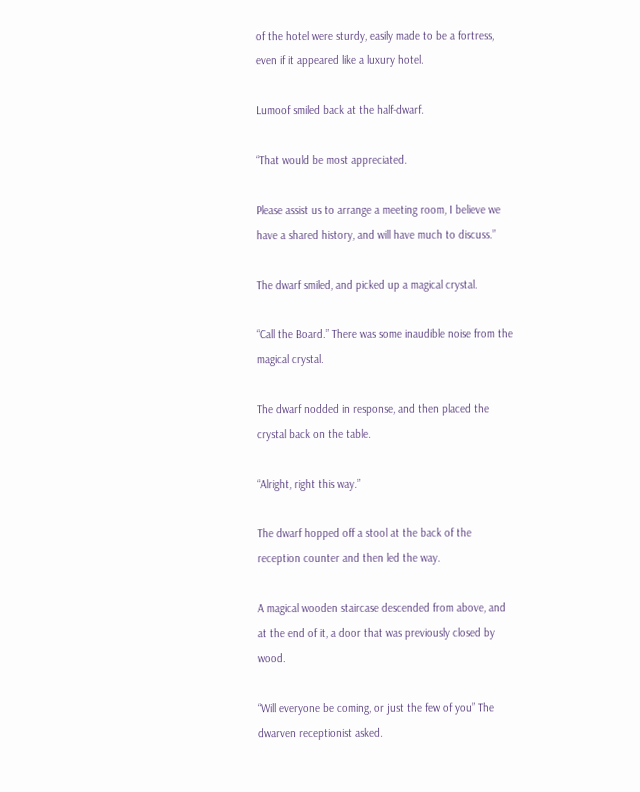of the hotel were sturdy, easily made to be a fortress, even if it appeared like a luxury hotel.

Lumoof smiled back at the half-dwarf.

“That would be most appreciated.

Please assist us to arrange a meeting room, I believe we have a shared history, and will have much to discuss.”

The dwarf smiled, and picked up a magical crystal.

“Call the Board.” There was some inaudible noise from the magical crystal.

The dwarf nodded in response, and then placed the crystal back on the table.

“Alright, right this way.”

The dwarf hopped off a stool at the back of the reception counter and then led the way.

A magical wooden staircase descended from above, and at the end of it, a door that was previously closed by wood.

“Will everyone be coming, or just the few of you” The dwarven receptionist asked.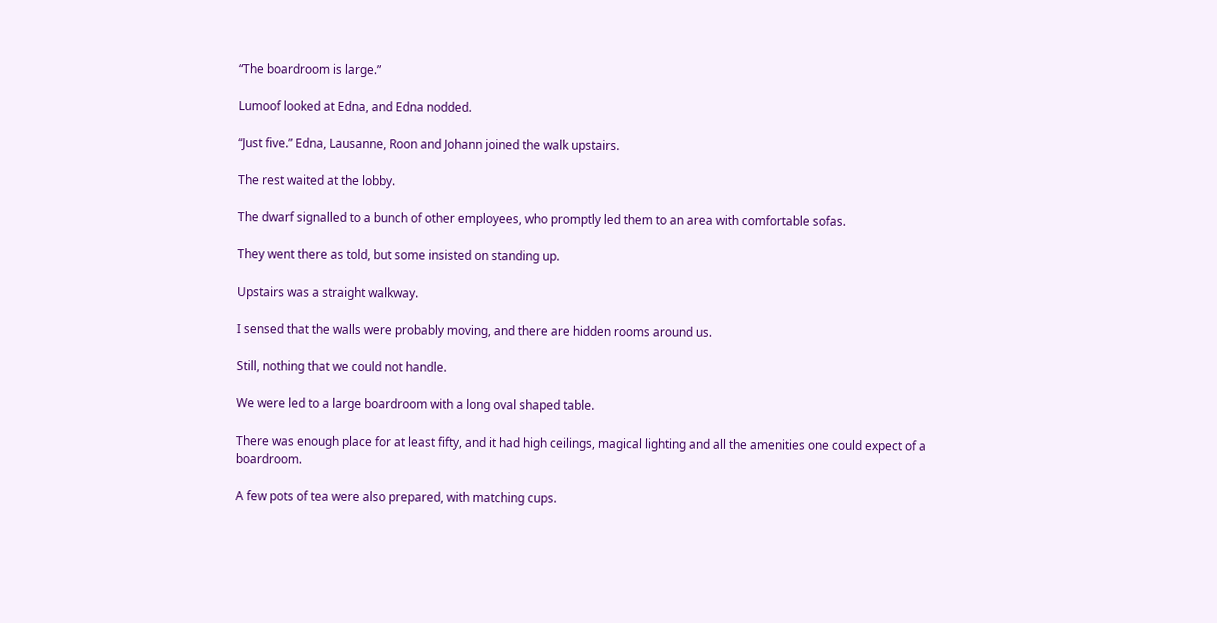“The boardroom is large.”

Lumoof looked at Edna, and Edna nodded.

“Just five.” Edna, Lausanne, Roon and Johann joined the walk upstairs.

The rest waited at the lobby.

The dwarf signalled to a bunch of other employees, who promptly led them to an area with comfortable sofas.

They went there as told, but some insisted on standing up.

Upstairs was a straight walkway.

I sensed that the walls were probably moving, and there are hidden rooms around us.

Still, nothing that we could not handle.

We were led to a large boardroom with a long oval shaped table.

There was enough place for at least fifty, and it had high ceilings, magical lighting and all the amenities one could expect of a boardroom.

A few pots of tea were also prepared, with matching cups.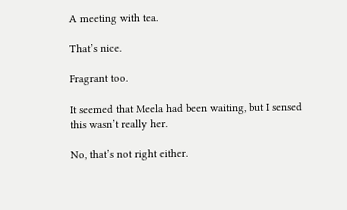A meeting with tea.

That’s nice.

Fragrant too.

It seemed that Meela had been waiting, but I sensed this wasn’t really her.

No, that’s not right either.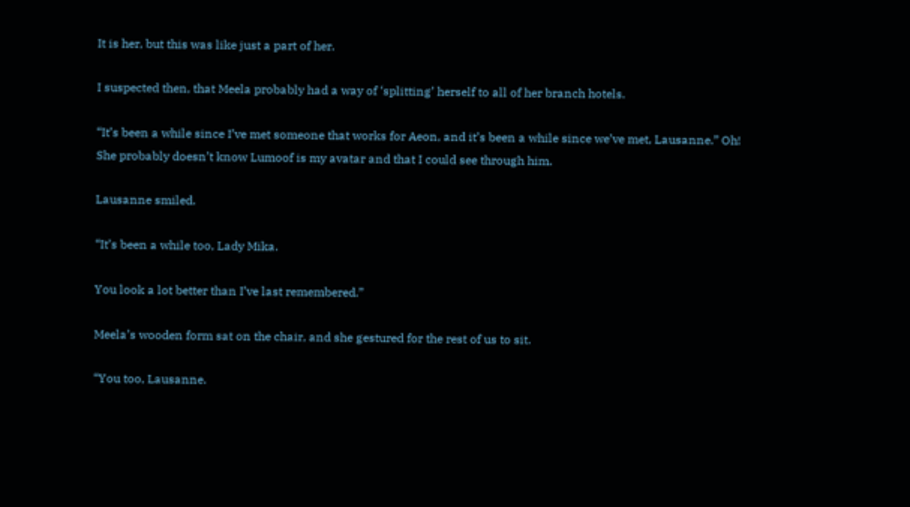It is her, but this was like just a part of her.

I suspected then, that Meela probably had a way of ‘splitting’ herself to all of her branch hotels.

“It’s been a while since I’ve met someone that works for Aeon, and it’s been a while since we’ve met, Lausanne.” Oh! She probably doesn’t know Lumoof is my avatar and that I could see through him.

Lausanne smiled.

“It’s been a while too, Lady Mika.

You look a lot better than I’ve last remembered.”

Meela’s wooden form sat on the chair, and she gestured for the rest of us to sit.

“You too, Lausanne.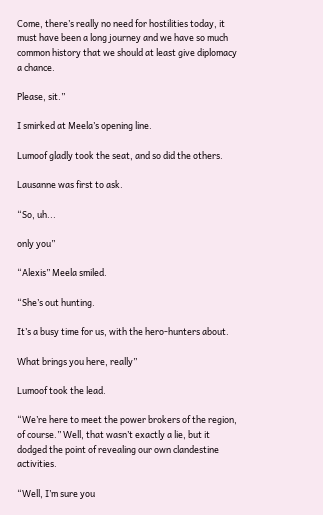Come, there’s really no need for hostilities today, it must have been a long journey and we have so much common history that we should at least give diplomacy a chance.

Please, sit.”

I smirked at Meela’s opening line.

Lumoof gladly took the seat, and so did the others.

Lausanne was first to ask.

“So, uh...

only you”

“Alexis” Meela smiled.

“She’s out hunting.

It’s a busy time for us, with the hero-hunters about.

What brings you here, really”

Lumoof took the lead.

“We’re here to meet the power brokers of the region, of course.” Well, that wasn’t exactly a lie, but it dodged the point of revealing our own clandestine activities.

“Well, I’m sure you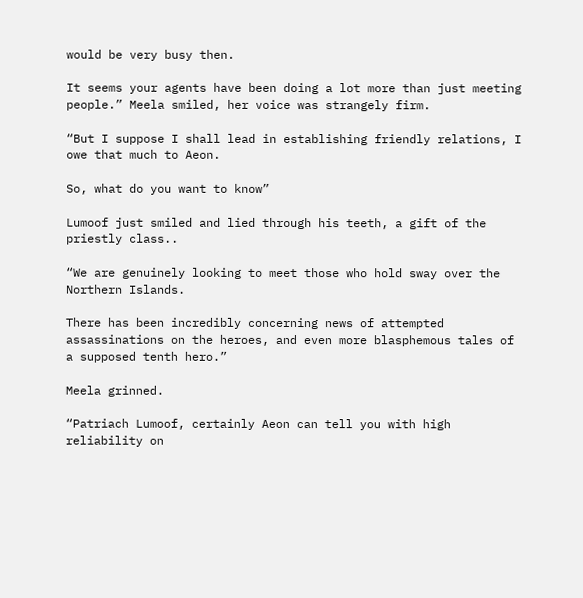would be very busy then.

It seems your agents have been doing a lot more than just meeting people.” Meela smiled, her voice was strangely firm.

“But I suppose I shall lead in establishing friendly relations, I owe that much to Aeon.

So, what do you want to know”

Lumoof just smiled and lied through his teeth, a gift of the priestly class..

“We are genuinely looking to meet those who hold sway over the Northern Islands.

There has been incredibly concerning news of attempted assassinations on the heroes, and even more blasphemous tales of a supposed tenth hero.”

Meela grinned.

“Patriach Lumoof, certainly Aeon can tell you with high reliability on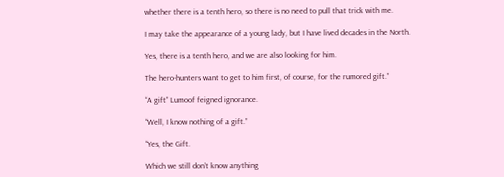whether there is a tenth hero, so there is no need to pull that trick with me.

I may take the appearance of a young lady, but I have lived decades in the North.

Yes, there is a tenth hero, and we are also looking for him.

The hero-hunters want to get to him first, of course, for the rumored gift.”

“A gift” Lumoof feigned ignorance.

“Well, I know nothing of a gift.”

“Yes, the Gift.

Which we still don’t know anything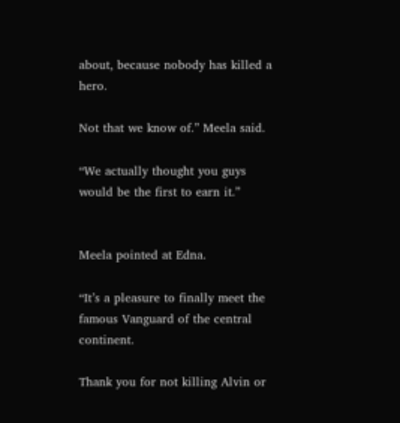about, because nobody has killed a hero.

Not that we know of.” Meela said.

“We actually thought you guys would be the first to earn it.”


Meela pointed at Edna.

“It’s a pleasure to finally meet the famous Vanguard of the central continent.

Thank you for not killing Alvin or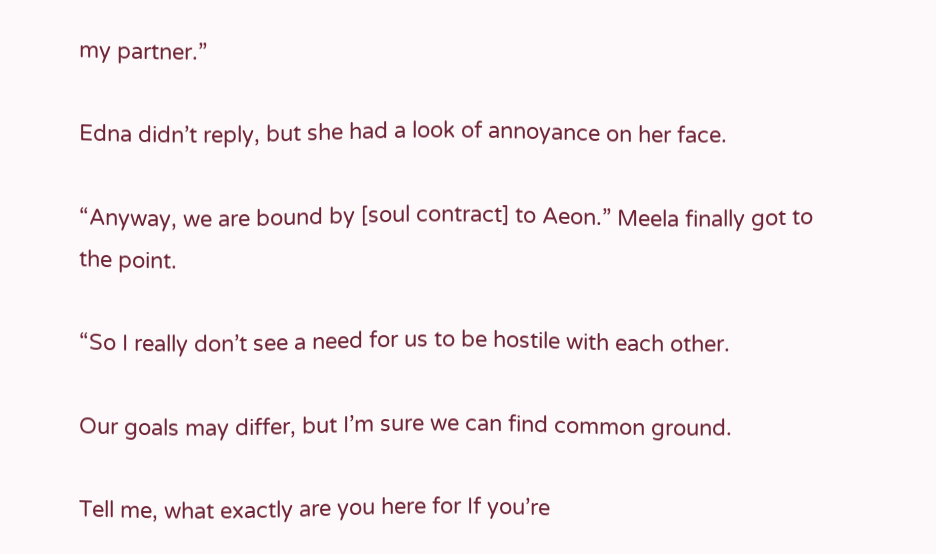my partner.”

Edna didn’t reply, but she had a look of annoyance on her face.

“Anyway, we are bound by [soul contract] to Aeon.” Meela finally got to the point.

“So I really don’t see a need for us to be hostile with each other.

Our goals may differ, but I’m sure we can find common ground.

Tell me, what exactly are you here for If you’re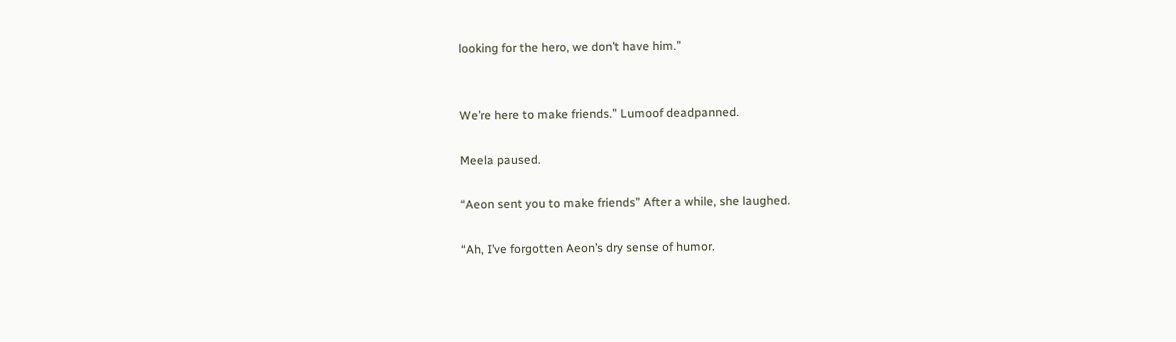looking for the hero, we don’t have him.”


We’re here to make friends.” Lumoof deadpanned.

Meela paused.

“Aeon sent you to make friends” After a while, she laughed.

“Ah, I’ve forgotten Aeon’s dry sense of humor.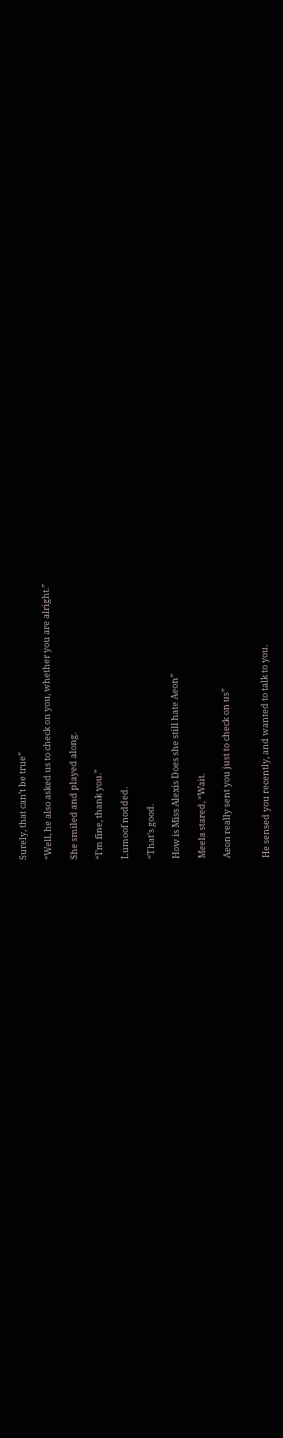Surely, that can’t be true”

“Well, he also asked us to check on you, whether you are alright.”

She smiled and played along.

“I’m fine, thank you.”

Lumoof nodded.

“That’s good.

How is Miss Alexis Does she still hate Aeon”

Meela stared, “Wait.

Aeon really sent you just to check on us”


He sensed you recently, and wanted to talk to you.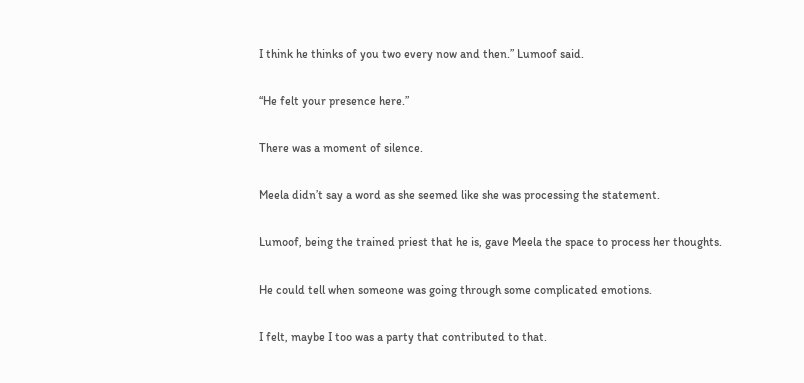I think he thinks of you two every now and then.” Lumoof said.

“He felt your presence here.”

There was a moment of silence.

Meela didn’t say a word as she seemed like she was processing the statement.

Lumoof, being the trained priest that he is, gave Meela the space to process her thoughts.

He could tell when someone was going through some complicated emotions.

I felt, maybe I too was a party that contributed to that.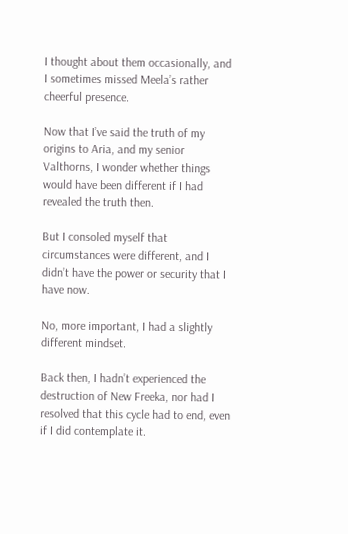I thought about them occasionally, and I sometimes missed Meela’s rather cheerful presence.

Now that I’ve said the truth of my origins to Aria, and my senior Valthorns, I wonder whether things would have been different if I had revealed the truth then.

But I consoled myself that circumstances were different, and I didn’t have the power or security that I have now.

No, more important, I had a slightly different mindset.

Back then, I hadn’t experienced the destruction of New Freeka, nor had I resolved that this cycle had to end, even if I did contemplate it.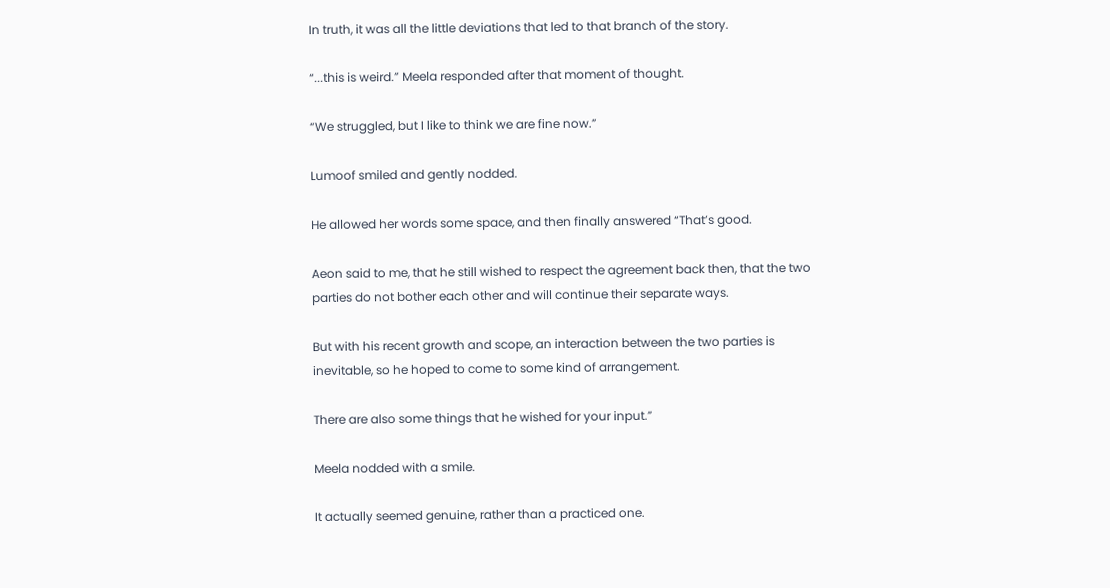In truth, it was all the little deviations that led to that branch of the story.

“...this is weird.” Meela responded after that moment of thought.

“We struggled, but I like to think we are fine now.”

Lumoof smiled and gently nodded.

He allowed her words some space, and then finally answered “That’s good.

Aeon said to me, that he still wished to respect the agreement back then, that the two parties do not bother each other and will continue their separate ways.

But with his recent growth and scope, an interaction between the two parties is inevitable, so he hoped to come to some kind of arrangement.

There are also some things that he wished for your input.”

Meela nodded with a smile.

It actually seemed genuine, rather than a practiced one.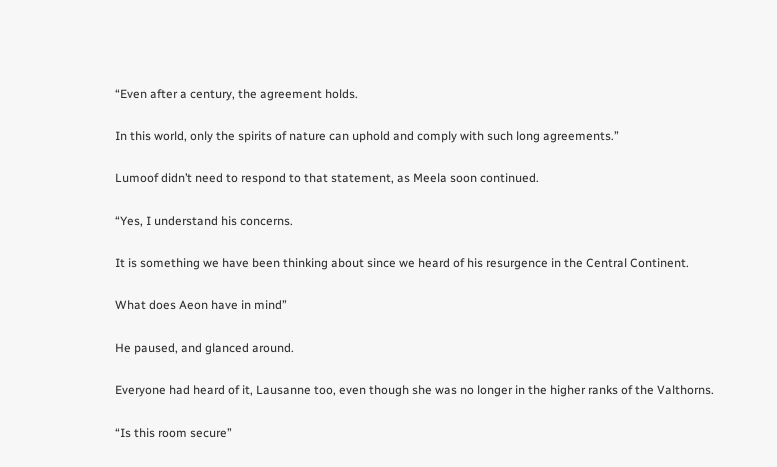“Even after a century, the agreement holds.

In this world, only the spirits of nature can uphold and comply with such long agreements.”

Lumoof didn’t need to respond to that statement, as Meela soon continued.

“Yes, I understand his concerns.

It is something we have been thinking about since we heard of his resurgence in the Central Continent.

What does Aeon have in mind”

He paused, and glanced around.

Everyone had heard of it, Lausanne too, even though she was no longer in the higher ranks of the Valthorns.

“Is this room secure”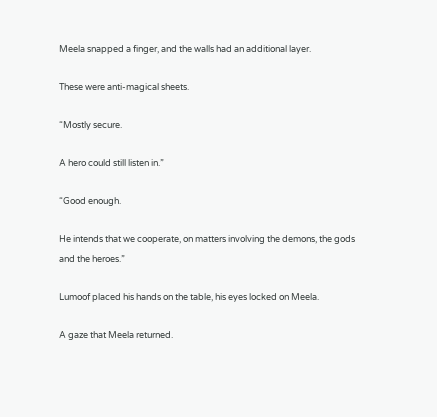Meela snapped a finger, and the walls had an additional layer.

These were anti-magical sheets.

“Mostly secure.

A hero could still listen in.”

“Good enough.

He intends that we cooperate, on matters involving the demons, the gods and the heroes.”

Lumoof placed his hands on the table, his eyes locked on Meela.

A gaze that Meela returned.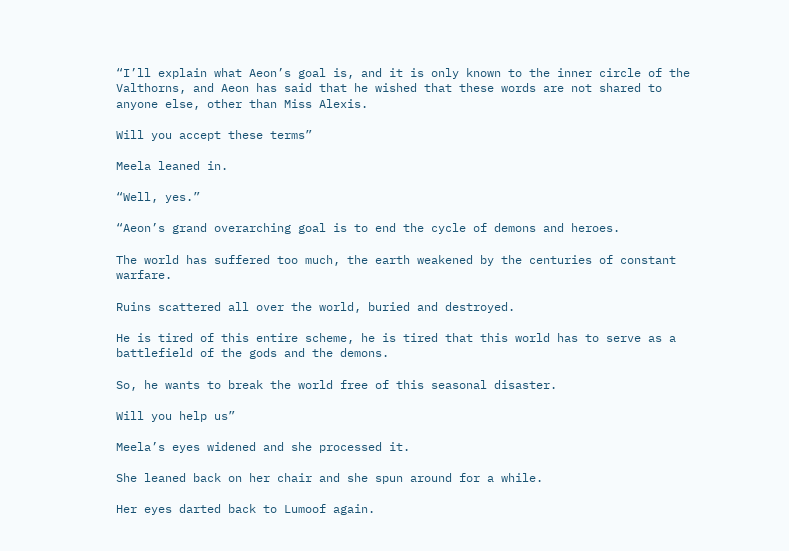“I’ll explain what Aeon’s goal is, and it is only known to the inner circle of the Valthorns, and Aeon has said that he wished that these words are not shared to anyone else, other than Miss Alexis.

Will you accept these terms”

Meela leaned in.

“Well, yes.”

“Aeon’s grand overarching goal is to end the cycle of demons and heroes.

The world has suffered too much, the earth weakened by the centuries of constant warfare.

Ruins scattered all over the world, buried and destroyed.

He is tired of this entire scheme, he is tired that this world has to serve as a battlefield of the gods and the demons.

So, he wants to break the world free of this seasonal disaster.

Will you help us”

Meela’s eyes widened and she processed it.

She leaned back on her chair and she spun around for a while.

Her eyes darted back to Lumoof again.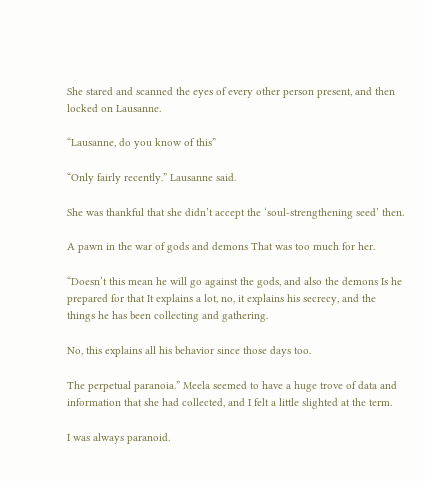She stared and scanned the eyes of every other person present, and then locked on Lausanne.

“Lausanne, do you know of this”

“Only fairly recently.” Lausanne said.

She was thankful that she didn’t accept the ‘soul-strengthening seed’ then.

A pawn in the war of gods and demons That was too much for her.

“Doesn’t this mean he will go against the gods, and also the demons Is he prepared for that It explains a lot, no, it explains his secrecy, and the things he has been collecting and gathering.

No, this explains all his behavior since those days too.

The perpetual paranoia.” Meela seemed to have a huge trove of data and information that she had collected, and I felt a little slighted at the term.

I was always paranoid.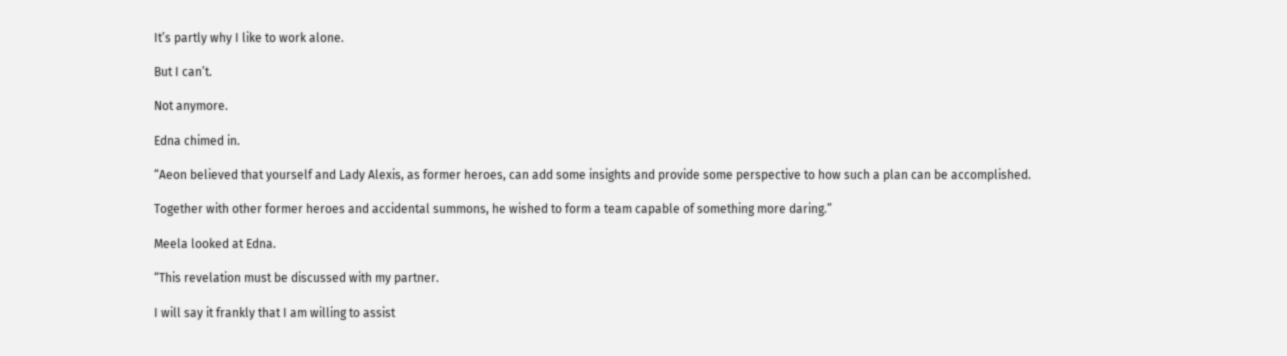It’s partly why I like to work alone.

But I can’t.

Not anymore.

Edna chimed in.

“Aeon believed that yourself and Lady Alexis, as former heroes, can add some insights and provide some perspective to how such a plan can be accomplished.

Together with other former heroes and accidental summons, he wished to form a team capable of something more daring.”

Meela looked at Edna.

“This revelation must be discussed with my partner.

I will say it frankly that I am willing to assist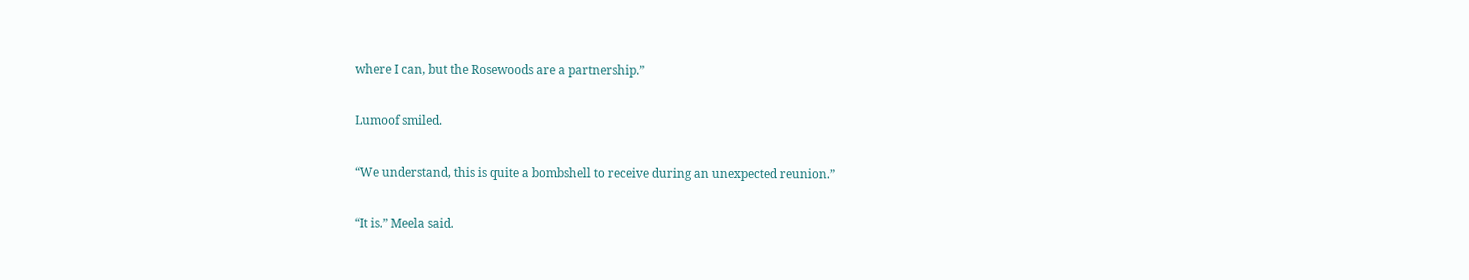where I can, but the Rosewoods are a partnership.”

Lumoof smiled.

“We understand, this is quite a bombshell to receive during an unexpected reunion.”

“It is.” Meela said.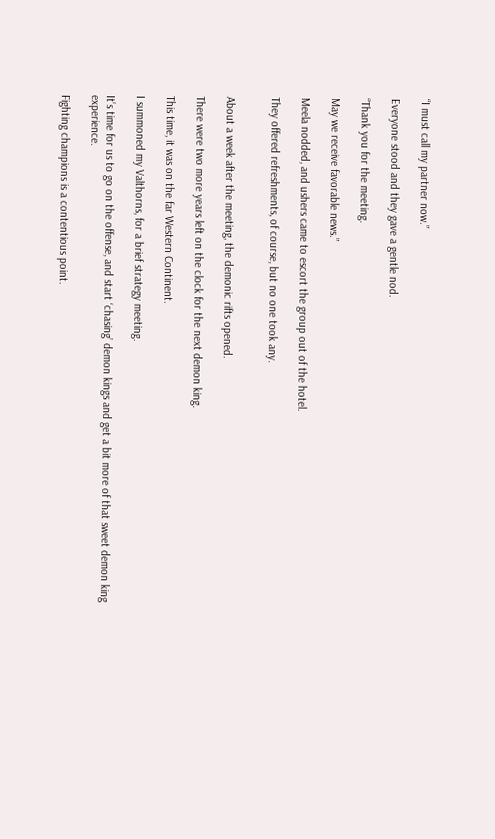“I must call my partner now.”

Everyone stood and they gave a gentle nod.

“Thank you for the meeting.

May we receive favorable news.”

Meela nodded, and ushers came to escort the group out of the hotel.

They offered refreshments, of course, but no one took any.


About a week after the meeting, the demonic rifts opened.

There were two more years left on the clock for the next demon king.

This time, it was on the far Western Continent.

I summoned my Valthorns, for a brief strategy meeting.

It’s time for us to go on the offense, and start ‘chasing’ demon kings and get a bit more of that sweet demon king experience.

Fighting champions is a contentious point.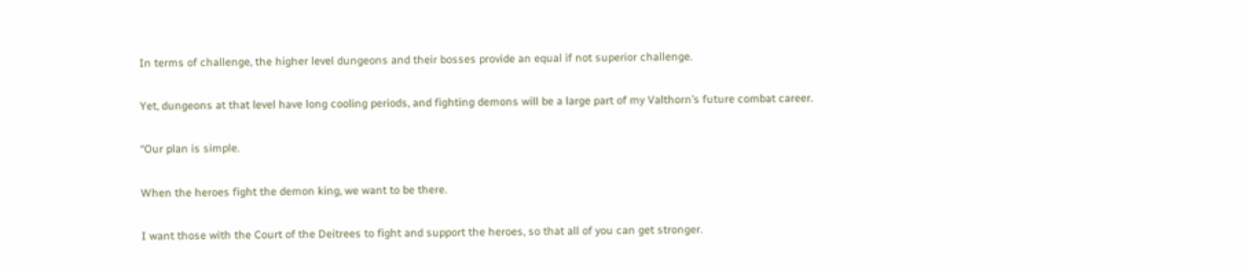In terms of challenge, the higher level dungeons and their bosses provide an equal if not superior challenge.

Yet, dungeons at that level have long cooling periods, and fighting demons will be a large part of my Valthorn’s future combat career.

“Our plan is simple.

When the heroes fight the demon king, we want to be there.

I want those with the Court of the Deitrees to fight and support the heroes, so that all of you can get stronger.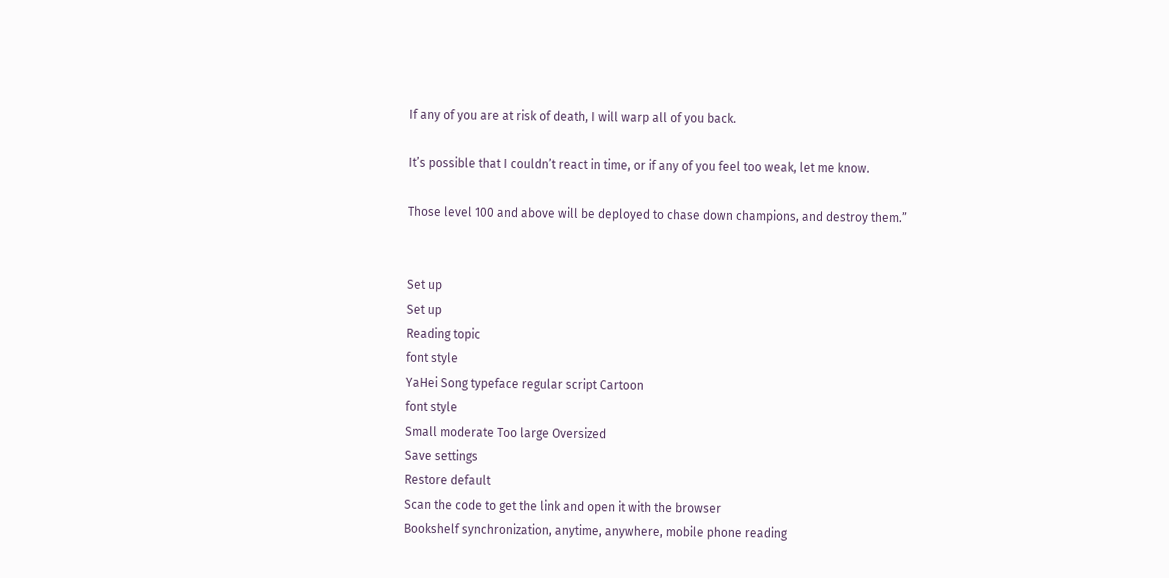If any of you are at risk of death, I will warp all of you back.

It’s possible that I couldn’t react in time, or if any of you feel too weak, let me know.

Those level 100 and above will be deployed to chase down champions, and destroy them.”


Set up
Set up
Reading topic
font style
YaHei Song typeface regular script Cartoon
font style
Small moderate Too large Oversized
Save settings
Restore default
Scan the code to get the link and open it with the browser
Bookshelf synchronization, anytime, anywhere, mobile phone reading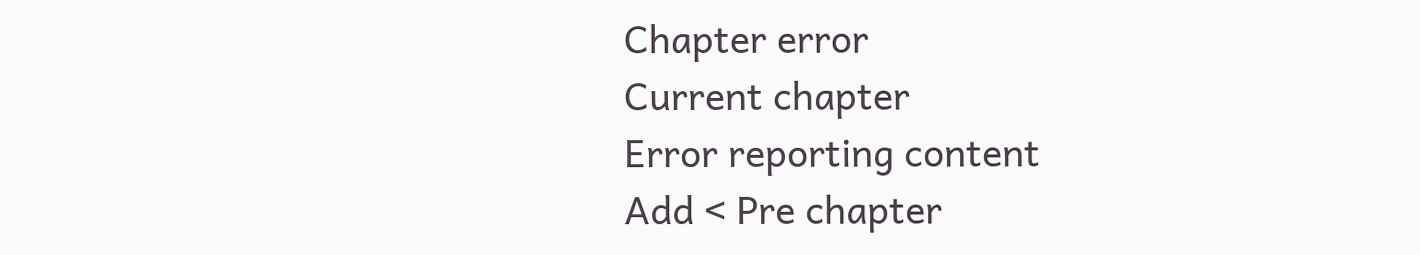Chapter error
Current chapter
Error reporting content
Add < Pre chapter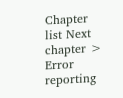Chapter list Next chapter > Error reporting